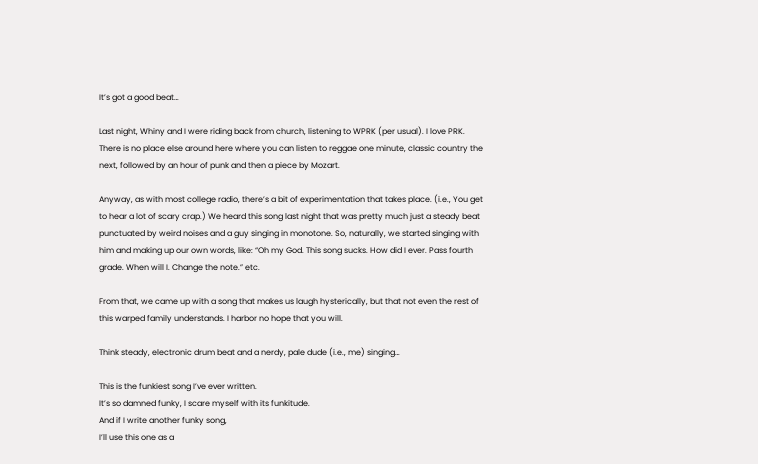It’s got a good beat…

Last night, Whiny and I were riding back from church, listening to WPRK (per usual). I love PRK. There is no place else around here where you can listen to reggae one minute, classic country the next, followed by an hour of punk and then a piece by Mozart.

Anyway, as with most college radio, there’s a bit of experimentation that takes place. (i.e., You get to hear a lot of scary crap.) We heard this song last night that was pretty much just a steady beat punctuated by weird noises and a guy singing in monotone. So, naturally, we started singing with him and making up our own words, like: “Oh my God. This song sucks. How did I ever. Pass fourth grade. When will I. Change the note.” etc.

From that, we came up with a song that makes us laugh hysterically, but that not even the rest of this warped family understands. I harbor no hope that you will.

Think steady, electronic drum beat and a nerdy, pale dude (i.e., me) singing…

This is the funkiest song I’ve ever written.
It’s so damned funky, I scare myself with its funkitude.
And if I write another funky song,
I’ll use this one as a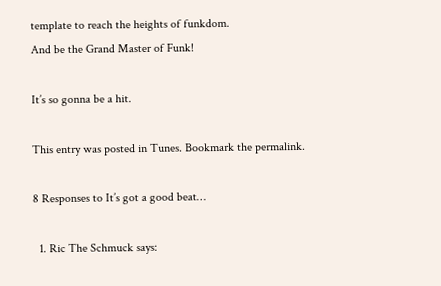template to reach the heights of funkdom.
And be the Grand Master of Funk!

It’s so gonna be a hit.

This entry was posted in Tunes. Bookmark the permalink.

8 Responses to It’s got a good beat…

  1. Ric The Schmuck says: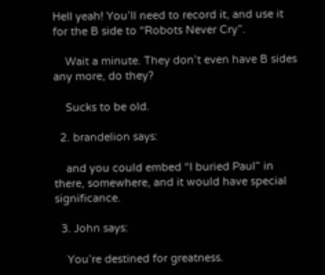Hell yeah! You’ll need to record it, and use it for the B side to “Robots Never Cry”.

    Wait a minute. They don’t even have B sides any more, do they?

    Sucks to be old.

  2. brandelion says:

    and you could embed “I buried Paul” in there, somewhere, and it would have special significance.

  3. John says:

    You’re destined for greatness.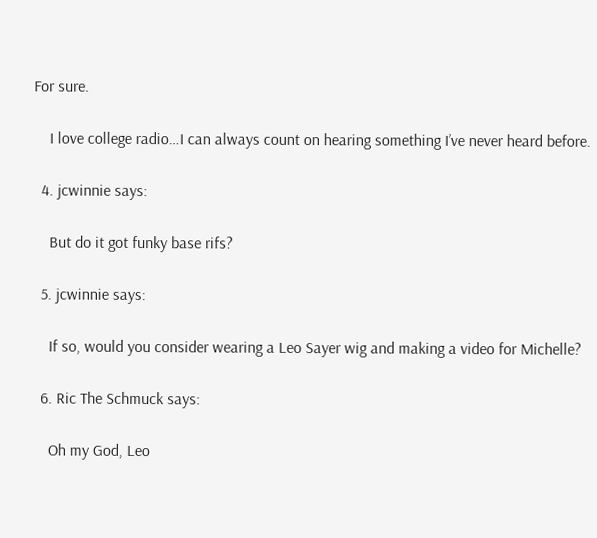For sure.

    I love college radio…I can always count on hearing something I’ve never heard before.

  4. jcwinnie says:

    But do it got funky base rifs?

  5. jcwinnie says:

    If so, would you consider wearing a Leo Sayer wig and making a video for Michelle?

  6. Ric The Schmuck says:

    Oh my God, Leo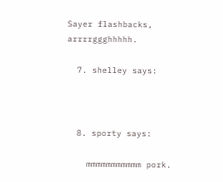Sayer flashbacks, arrrrggghhhhh.

  7. shelley says:



  8. sporty says:

    mmmmmmmmmmm pork.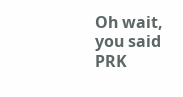Oh wait, you said PRK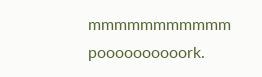mmmmmmmmmmm poooooooooork.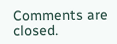Comments are closed.